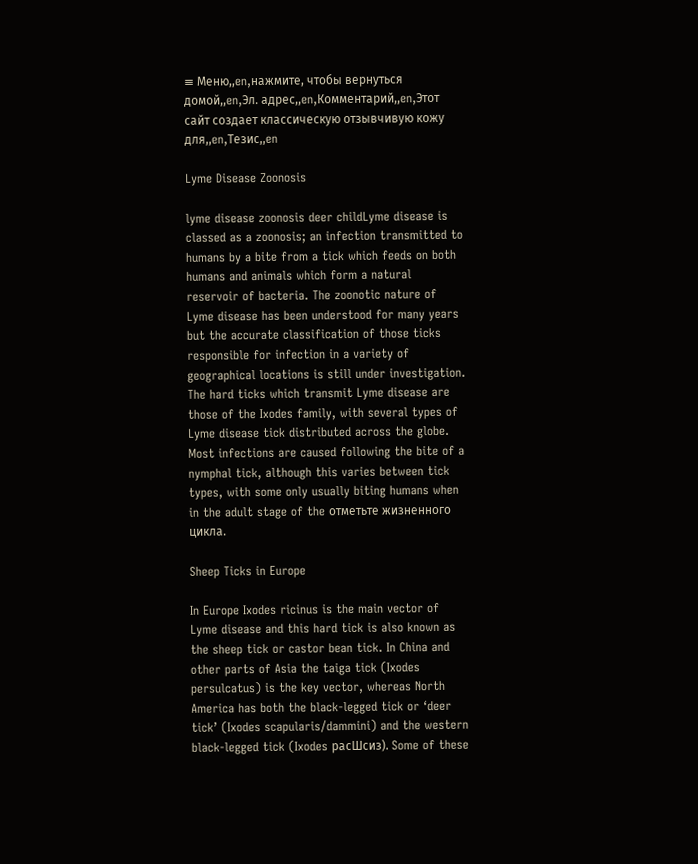≡ Меню,,en,нажмите, чтобы вернуться домой,,en,Эл. адрес,,en,Комментарий,,en,Этот сайт создает классическую отзывчивую кожу для,,en,Тезис,,en

Lyme Disease Zoonosis

lyme disease zoonosis deer childLyme disease is classed as a zoonosis; an infection transmitted to humans by a bite from a tick which feeds on both humans and animals which form a natural reservoir of bacteria. The zoonotic nature of Lyme disease has been understood for many years but the accurate classification of those ticks responsible for infection in a variety of geographical locations is still under investigation. The hard ticks which transmit Lyme disease are those of the Ixodes family, with several types of Lyme disease tick distributed across the globe. Most infections are caused following the bite of a nymphal tick, although this varies between tick types, with some only usually biting humans when in the adult stage of the отметьте жизненного цикла.

Sheep Ticks in Europe

In Europe Ixodes ricinus is the main vector of Lyme disease and this hard tick is also known as the sheep tick or castor bean tick. In China and other parts of Asia the taiga tick (Ixodes persulcatus) is the key vector, whereas North America has both the black-legged tick or ‘deer tick’ (Ixodes scapularis/dammini) and the western black-legged tick (Ixodes расШсиз). Some of these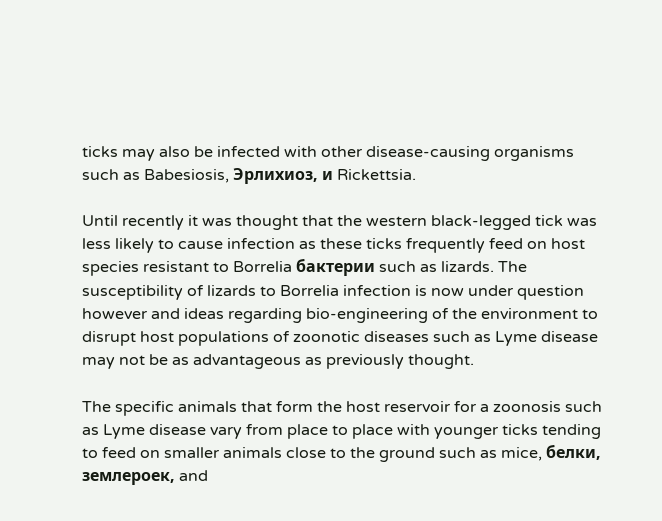ticks may also be infected with other disease-causing organisms such as Babesiosis, Эрлихиоз, и Rickettsia.

Until recently it was thought that the western black-legged tick was less likely to cause infection as these ticks frequently feed on host species resistant to Borrelia бактерии such as lizards. The susceptibility of lizards to Borrelia infection is now under question however and ideas regarding bio-engineering of the environment to disrupt host populations of zoonotic diseases such as Lyme disease may not be as advantageous as previously thought.

The specific animals that form the host reservoir for a zoonosis such as Lyme disease vary from place to place with younger ticks tending to feed on smaller animals close to the ground such as mice, белки, землероек, and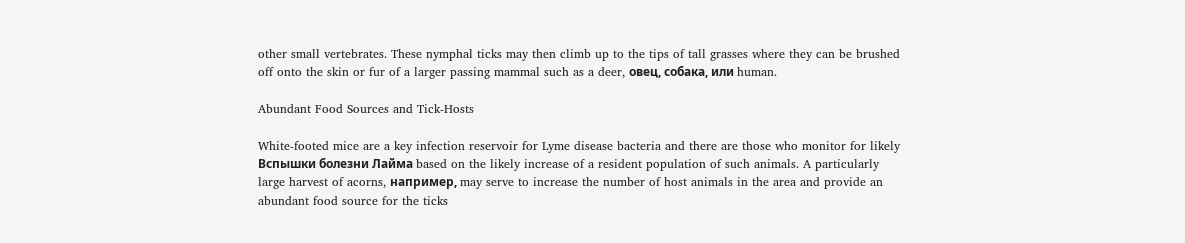other small vertebrates. These nymphal ticks may then climb up to the tips of tall grasses where they can be brushed off onto the skin or fur of a larger passing mammal such as a deer, овец, собака, или human.

Abundant Food Sources and Tick-Hosts

White-footed mice are a key infection reservoir for Lyme disease bacteria and there are those who monitor for likely Вспышки болезни Лайма based on the likely increase of a resident population of such animals. A particularly large harvest of acorns, например, may serve to increase the number of host animals in the area and provide an abundant food source for the ticks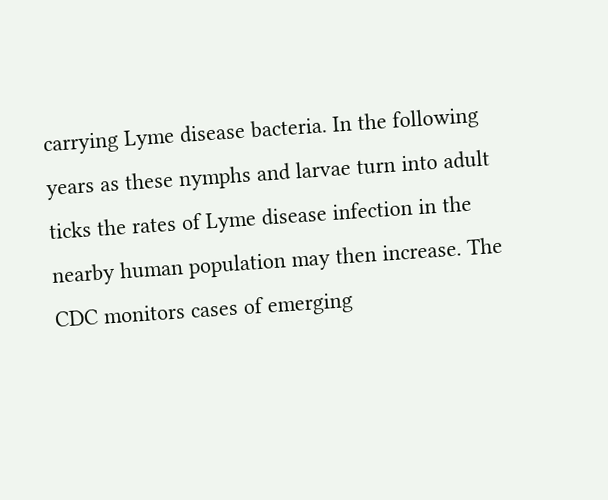carrying Lyme disease bacteria. In the following years as these nymphs and larvae turn into adult ticks the rates of Lyme disease infection in the nearby human population may then increase. The CDC monitors cases of emerging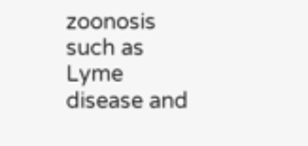zoonosis such as Lyme disease and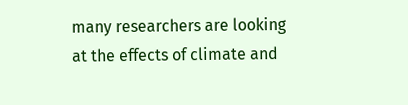many researchers are looking at the effects of climate and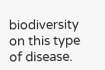biodiversity on this type of disease.